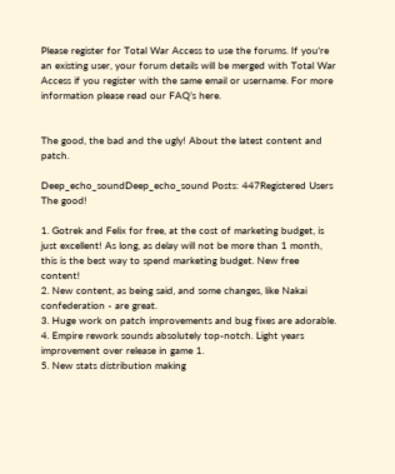Please register for Total War Access to use the forums. If you're an existing user, your forum details will be merged with Total War Access if you register with the same email or username. For more information please read our FAQ’s here.


The good, the bad and the ugly! About the latest content and patch.

Deep_echo_soundDeep_echo_sound Posts: 447Registered Users
The good!

1. Gotrek and Felix for free, at the cost of marketing budget, is just excellent! As long, as delay will not be more than 1 month, this is the best way to spend marketing budget. New free content!
2. New content, as being said, and some changes, like Nakai confederation - are great.
3. Huge work on patch improvements and bug fixes are adorable.
4. Empire rework sounds absolutely top-notch. Light years improvement over release in game 1.
5. New stats distribution making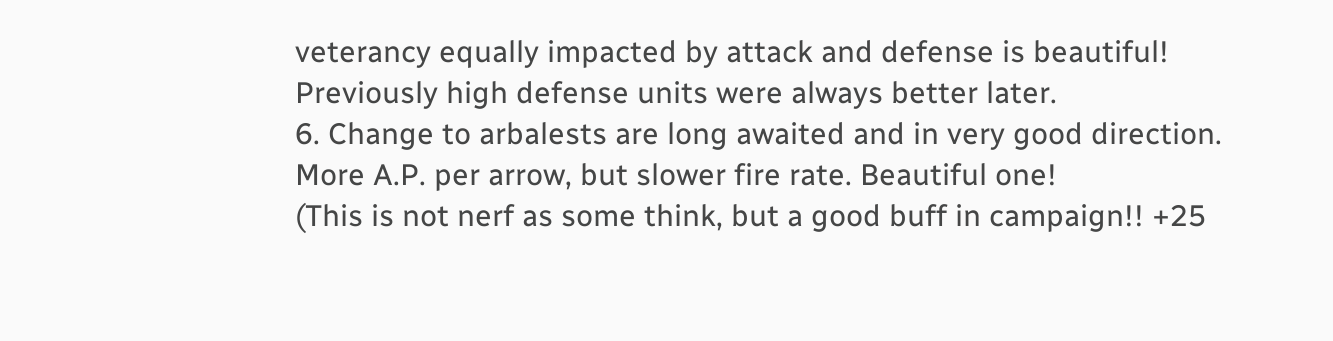veterancy equally impacted by attack and defense is beautiful! Previously high defense units were always better later.
6. Change to arbalests are long awaited and in very good direction. More A.P. per arrow, but slower fire rate. Beautiful one!
(This is not nerf as some think, but a good buff in campaign!! +25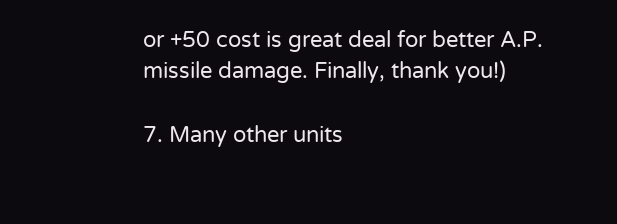or +50 cost is great deal for better A.P. missile damage. Finally, thank you!)

7. Many other units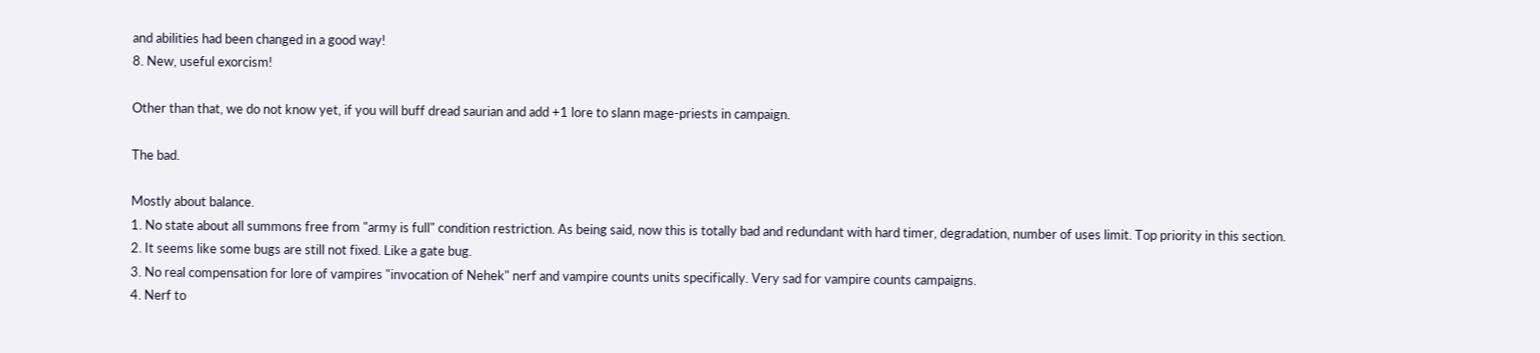and abilities had been changed in a good way!
8. New, useful exorcism!

Other than that, we do not know yet, if you will buff dread saurian and add +1 lore to slann mage-priests in campaign.

The bad.

Mostly about balance.
1. No state about all summons free from "army is full" condition restriction. As being said, now this is totally bad and redundant with hard timer, degradation, number of uses limit. Top priority in this section.
2. It seems like some bugs are still not fixed. Like a gate bug.
3. No real compensation for lore of vampires "invocation of Nehek" nerf and vampire counts units specifically. Very sad for vampire counts campaigns.
4. Nerf to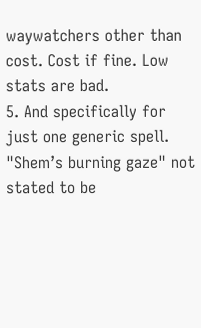waywatchers other than cost. Cost if fine. Low stats are bad.
5. And specifically for just one generic spell. "Shem’s burning gaze" not stated to be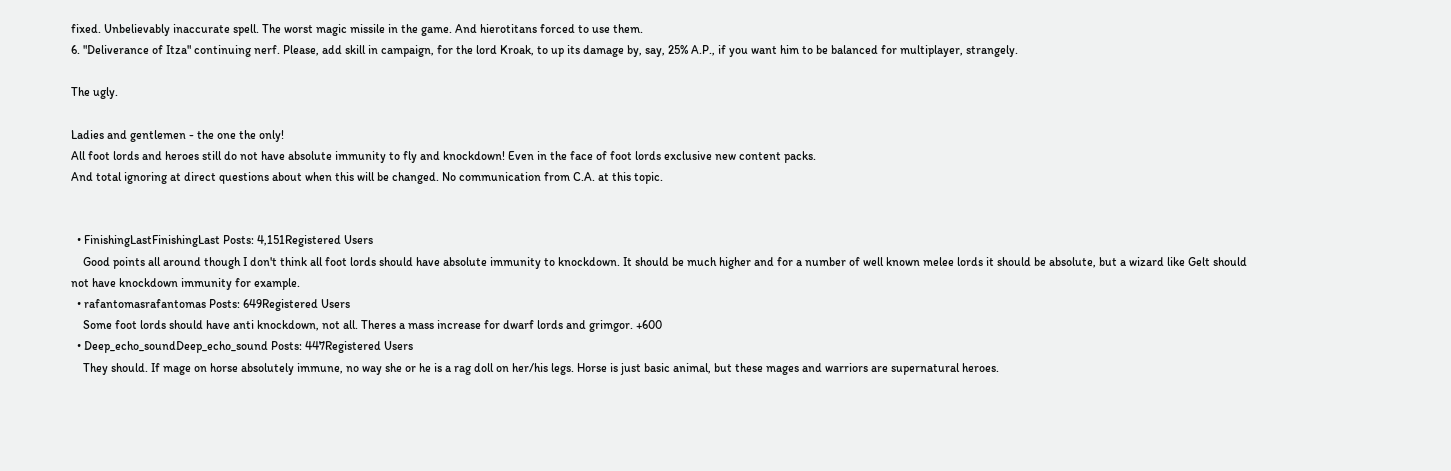fixed. Unbelievably inaccurate spell. The worst magic missile in the game. And hierotitans forced to use them.
6. "Deliverance of Itza" continuing nerf. Please, add skill in campaign, for the lord Kroak, to up its damage by, say, 25% A.P., if you want him to be balanced for multiplayer, strangely.

The ugly.

Ladies and gentlemen - the one the only!
All foot lords and heroes still do not have absolute immunity to fly and knockdown! Even in the face of foot lords exclusive new content packs.
And total ignoring at direct questions about when this will be changed. No communication from C.A. at this topic.


  • FinishingLastFinishingLast Posts: 4,151Registered Users
    Good points all around though I don't think all foot lords should have absolute immunity to knockdown. It should be much higher and for a number of well known melee lords it should be absolute, but a wizard like Gelt should not have knockdown immunity for example.
  • rafantomasrafantomas Posts: 649Registered Users
    Some foot lords should have anti knockdown, not all. Theres a mass increase for dwarf lords and grimgor. +600
  • Deep_echo_soundDeep_echo_sound Posts: 447Registered Users
    They should. If mage on horse absolutely immune, no way she or he is a rag doll on her/his legs. Horse is just basic animal, but these mages and warriors are supernatural heroes.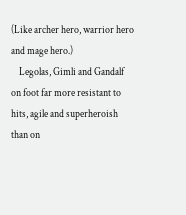(Like archer hero, warrior hero and mage hero.)
    Legolas, Gimli and Gandalf on foot far more resistant to hits, agile and superheroish than on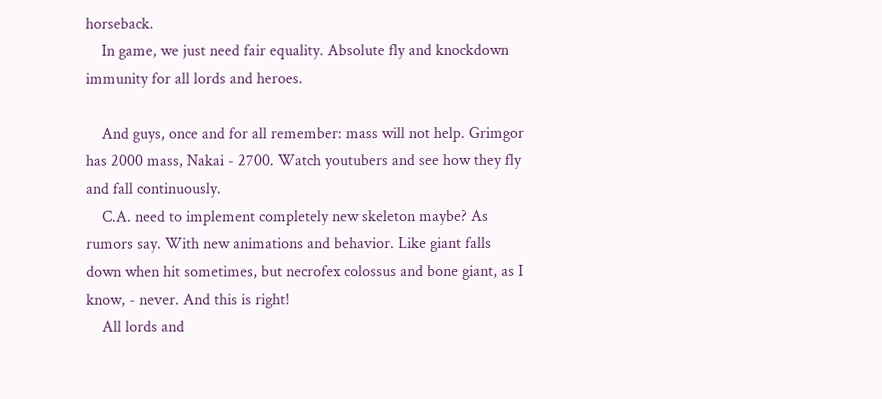horseback.
    In game, we just need fair equality. Absolute fly and knockdown immunity for all lords and heroes.

    And guys, once and for all remember: mass will not help. Grimgor has 2000 mass, Nakai - 2700. Watch youtubers and see how they fly and fall continuously.
    C.A. need to implement completely new skeleton maybe? As rumors say. With new animations and behavior. Like giant falls down when hit sometimes, but necrofex colossus and bone giant, as I know, - never. And this is right!
    All lords and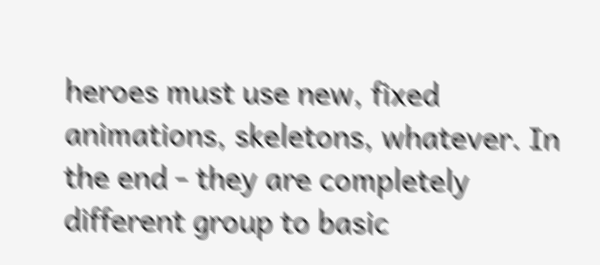heroes must use new, fixed animations, skeletons, whatever. In the end - they are completely different group to basic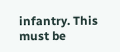infantry. This must be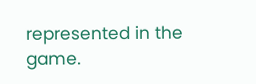represented in the game.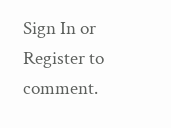Sign In or Register to comment.